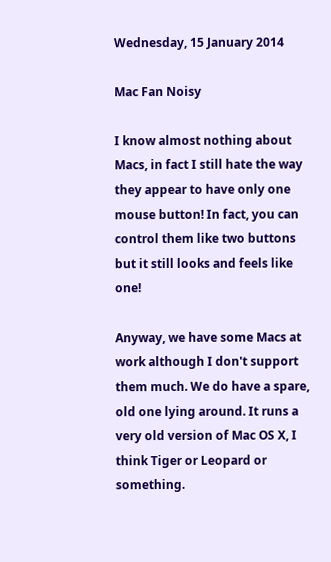Wednesday, 15 January 2014

Mac Fan Noisy

I know almost nothing about Macs, in fact I still hate the way they appear to have only one mouse button! In fact, you can control them like two buttons but it still looks and feels like one!

Anyway, we have some Macs at work although I don't support them much. We do have a spare, old one lying around. It runs a very old version of Mac OS X, I think Tiger or Leopard or something.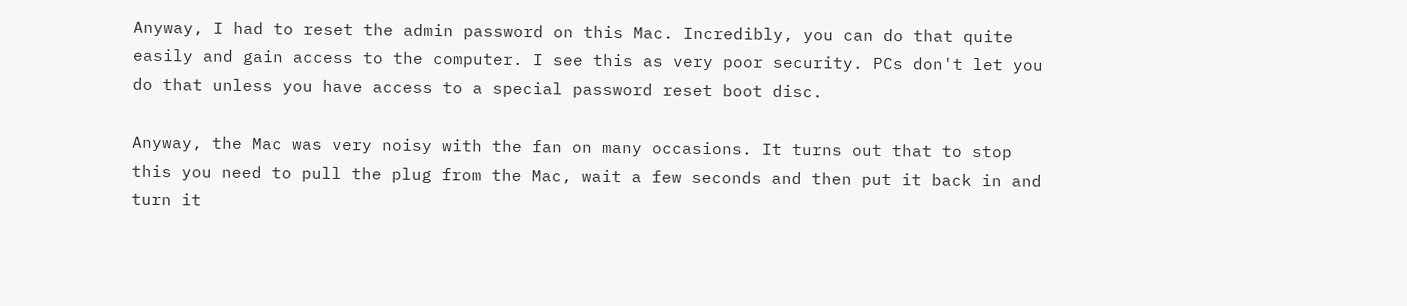Anyway, I had to reset the admin password on this Mac. Incredibly, you can do that quite easily and gain access to the computer. I see this as very poor security. PCs don't let you do that unless you have access to a special password reset boot disc.

Anyway, the Mac was very noisy with the fan on many occasions. It turns out that to stop this you need to pull the plug from the Mac, wait a few seconds and then put it back in and turn it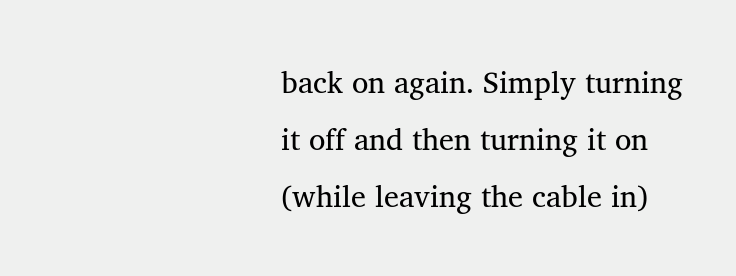back on again. Simply turning it off and then turning it on (while leaving the cable in)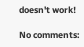doesn't work!

No comments: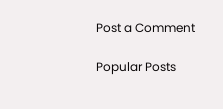Post a Comment

Popular Posts